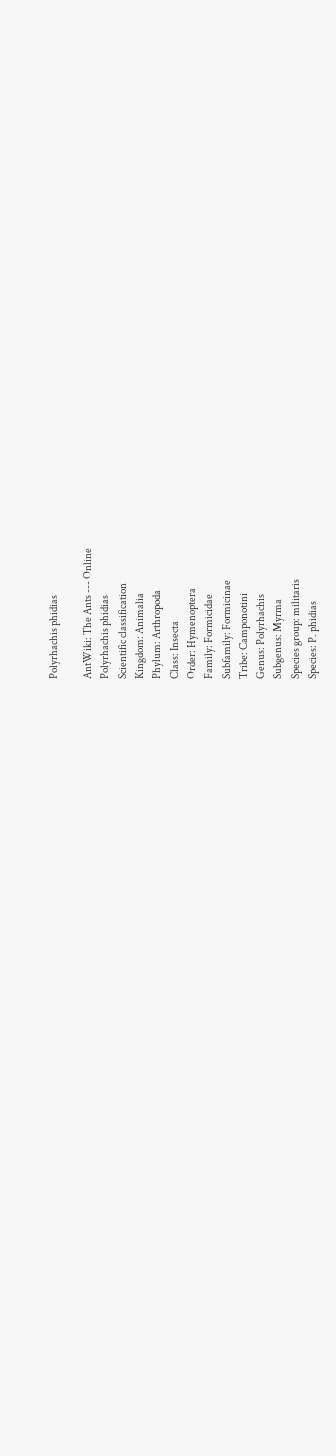Polyrhachis phidias

AntWiki: The Ants --- Online
Polyrhachis phidias
Scientific classification
Kingdom: Animalia
Phylum: Arthropoda
Class: Insecta
Order: Hymenoptera
Family: Formicidae
Subfamily: Formicinae
Tribe: Camponotini
Genus: Polyrhachis
Subgenus: Myrma
Species group: militaris
Species: P. phidias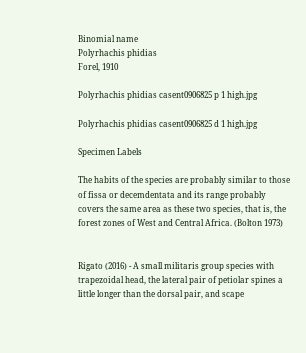Binomial name
Polyrhachis phidias
Forel, 1910

Polyrhachis phidias casent0906825 p 1 high.jpg

Polyrhachis phidias casent0906825 d 1 high.jpg

Specimen Labels

The habits of the species are probably similar to those of fissa or decemdentata and its range probably covers the same area as these two species, that is, the forest zones of West and Central Africa. (Bolton 1973)


Rigato (2016) - A small militaris group species with trapezoidal head, the lateral pair of petiolar spines a little longer than the dorsal pair, and scape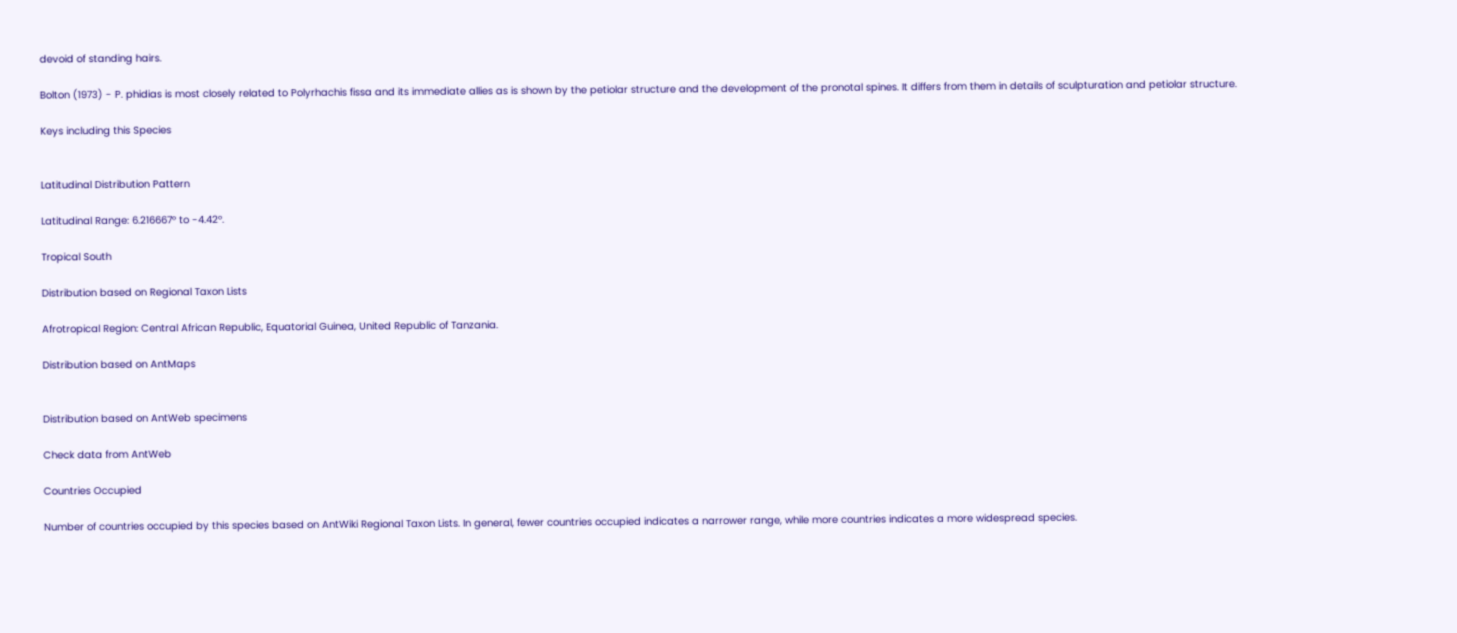devoid of standing hairs.

Bolton (1973) - P. phidias is most closely related to Polyrhachis fissa and its immediate allies as is shown by the petiolar structure and the development of the pronotal spines. It differs from them in details of sculpturation and petiolar structure.

Keys including this Species


Latitudinal Distribution Pattern

Latitudinal Range: 6.216667° to -4.42°.

Tropical South

Distribution based on Regional Taxon Lists

Afrotropical Region: Central African Republic, Equatorial Guinea, United Republic of Tanzania.

Distribution based on AntMaps


Distribution based on AntWeb specimens

Check data from AntWeb

Countries Occupied

Number of countries occupied by this species based on AntWiki Regional Taxon Lists. In general, fewer countries occupied indicates a narrower range, while more countries indicates a more widespread species.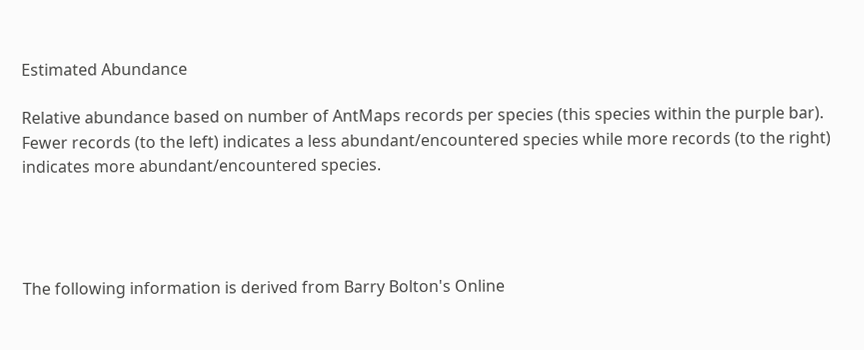Estimated Abundance

Relative abundance based on number of AntMaps records per species (this species within the purple bar). Fewer records (to the left) indicates a less abundant/encountered species while more records (to the right) indicates more abundant/encountered species.




The following information is derived from Barry Bolton's Online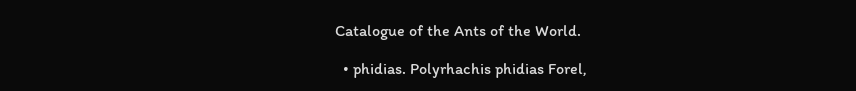Catalogue of the Ants of the World.

  • phidias. Polyrhachis phidias Forel,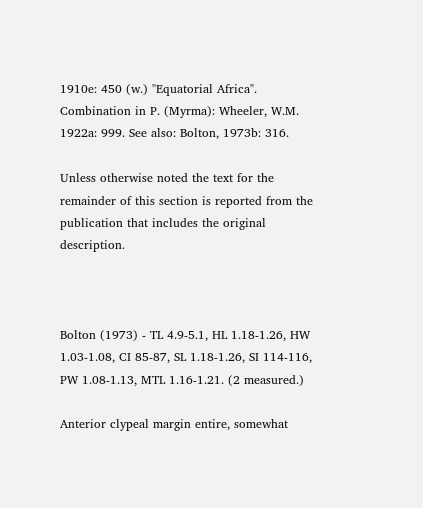1910e: 450 (w.) "Equatorial Africa". Combination in P. (Myrma): Wheeler, W.M. 1922a: 999. See also: Bolton, 1973b: 316.

Unless otherwise noted the text for the remainder of this section is reported from the publication that includes the original description.



Bolton (1973) - TL 4.9-5.1, HL 1.18-1.26, HW 1.03-1.08, CI 85-87, SL 1.18-1.26, SI 114-116, PW 1.08-1.13, MTL 1.16-1.21. (2 measured.)

Anterior clypeal margin entire, somewhat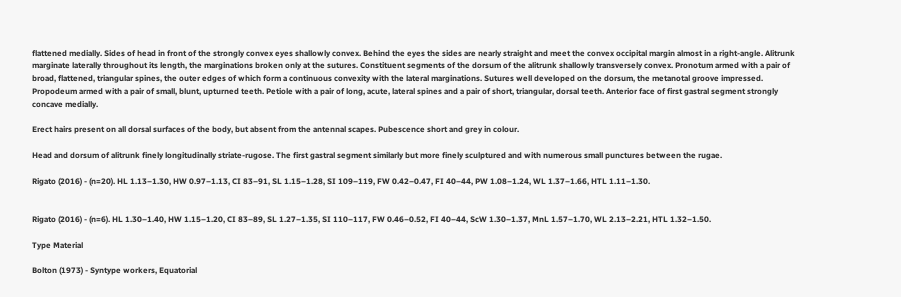flattened medially. Sides of head in front of the strongly convex eyes shallowly convex. Behind the eyes the sides are nearly straight and meet the convex occipital margin almost in a right-angle. Alitrunk marginate laterally throughout its length, the marginations broken only at the sutures. Constituent segments of the dorsum of the alitrunk shallowly transversely convex. Pronotum armed with a pair of broad, flattened, triangular spines, the outer edges of which form a continuous convexity with the lateral marginations. Sutures well developed on the dorsum, the metanotal groove impressed. Propodeum armed with a pair of small, blunt, upturned teeth. Petiole with a pair of long, acute, lateral spines and a pair of short, triangular, dorsal teeth. Anterior face of first gastral segment strongly concave medially.

Erect hairs present on all dorsal surfaces of the body, but absent from the antennal scapes. Pubescence short and grey in colour.

Head and dorsum of alitrunk finely longitudinally striate-rugose. The first gastral segment similarly but more finely sculptured and with numerous small punctures between the rugae.

Rigato (2016) - (n=20). HL 1.13–1.30, HW 0.97–1.13, CI 83–91, SL 1.15–1.28, SI 109–119, FW 0.42–0.47, FI 40–44, PW 1.08–1.24, WL 1.37–1.66, HTL 1.11–1.30.


Rigato (2016) - (n=6). HL 1.30–1.40, HW 1.15–1.20, CI 83–89, SL 1.27–1.35, SI 110–117, FW 0.46–0.52, FI 40–44, ScW 1.30–1.37, MnL 1.57–1.70, WL 2.13–2.21, HTL 1.32–1.50.

Type Material

Bolton (1973) - Syntype workers, Equatorial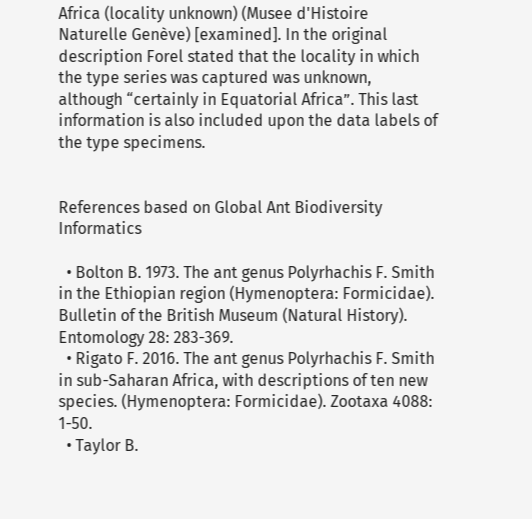Africa (locality unknown) (Musee d'Histoire Naturelle Genève) [examined]. In the original description Forel stated that the locality in which the type series was captured was unknown, although “certainly in Equatorial Africa”. This last information is also included upon the data labels of the type specimens.


References based on Global Ant Biodiversity Informatics

  • Bolton B. 1973. The ant genus Polyrhachis F. Smith in the Ethiopian region (Hymenoptera: Formicidae). Bulletin of the British Museum (Natural History). Entomology 28: 283-369.
  • Rigato F. 2016. The ant genus Polyrhachis F. Smith in sub-Saharan Africa, with descriptions of ten new species. (Hymenoptera: Formicidae). Zootaxa 4088: 1-50.
  • Taylor B.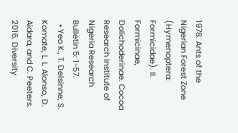1978. Ants of the Nigerian Forest Zone (Hymenoptera: Formicidae). II. Formicinae, Dolichoderinae. Cocoa Research Institute of Nigeria Research Bulletin 5: 1-57.
  • Yeo K., T. Delsinne, S. Komate, L. L. Alonso, D. Aidara, and C. Peeters. 2016. Diversity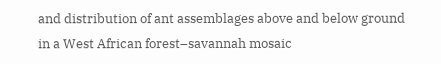and distribution of ant assemblages above and below ground in a West African forest–savannah mosaic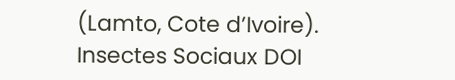(Lamto, Cote d’Ivoire). Insectes Sociaux DOI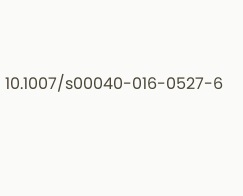10.1007/s00040-016-0527-6